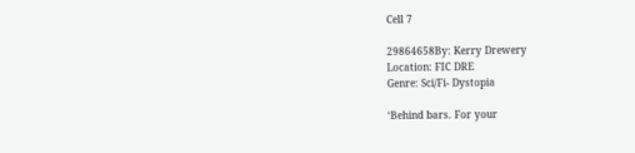Cell 7

29864658By: Kerry Drewery
Location: FIC DRE
Genre: Sci/Fi- Dystopia

‘Behind bars. For your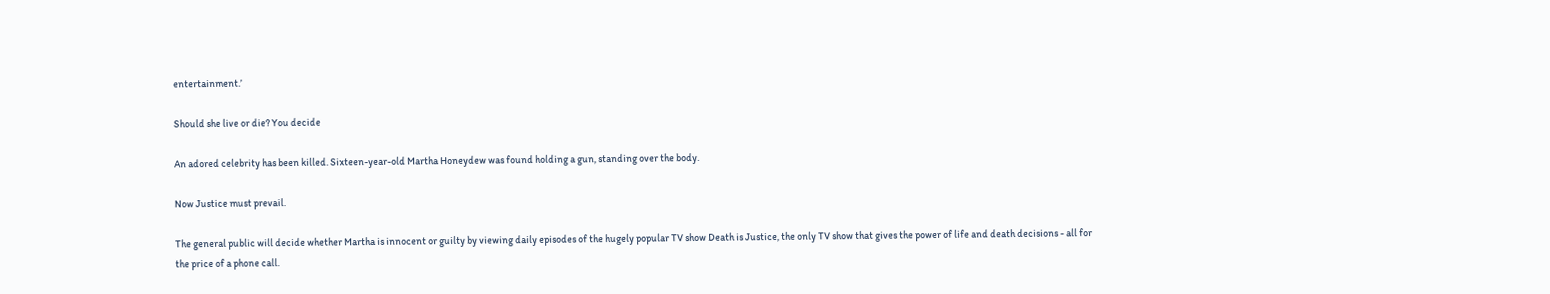entertainment.’

Should she live or die? You decide

An adored celebrity has been killed. Sixteen-year-old Martha Honeydew was found holding a gun, standing over the body.

Now Justice must prevail.

The general public will decide whether Martha is innocent or guilty by viewing daily episodes of the hugely popular TV show Death is Justice, the only TV show that gives the power of life and death decisions - all for the price of a phone call.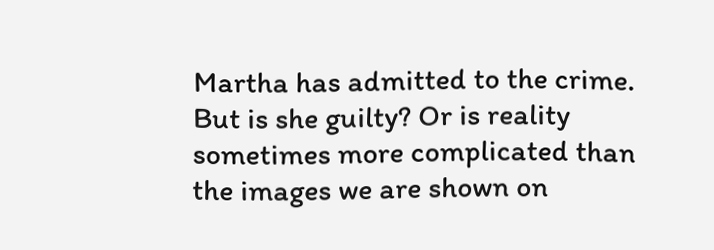Martha has admitted to the crime. But is she guilty? Or is reality sometimes more complicated than the images we are shown on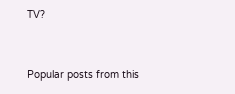TV?


Popular posts from this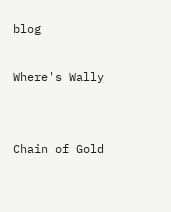blog

Where's Wally


Chain of Gold